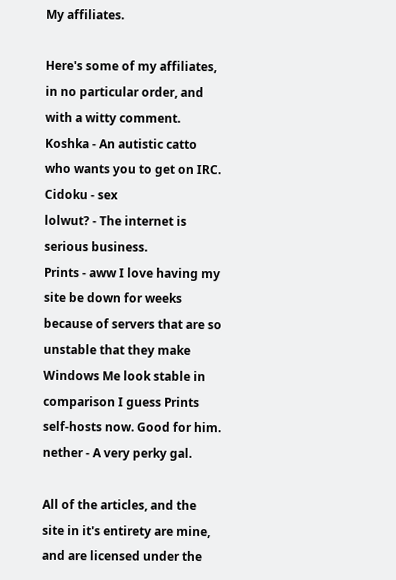My affiliates.

Here's some of my affiliates, in no particular order, and with a witty comment.
Koshka - An autistic catto who wants you to get on IRC.
Cidoku - sex
lolwut? - The internet is serious business.
Prints - aww I love having my site be down for weeks because of servers that are so unstable that they make Windows Me look stable in comparison I guess Prints self-hosts now. Good for him.
nether - A very perky gal.

All of the articles, and the site in it's entirety are mine, and are licensed under the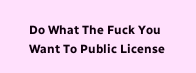Do What The Fuck You Want To Public License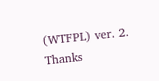(WTFPL) ver. 2.
Thanks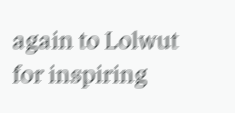again to Lolwut for inspiring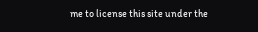me to license this site under the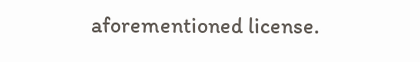aforementioned license.